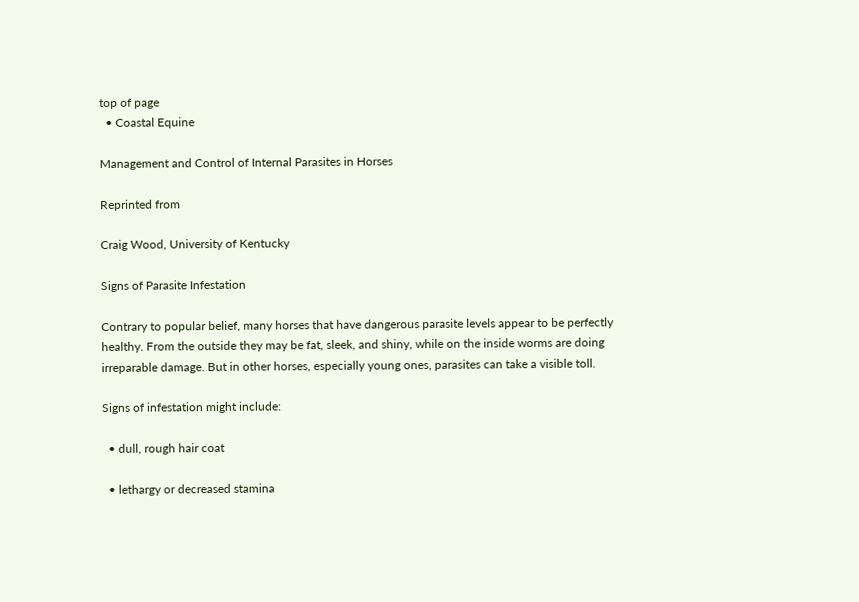top of page
  • Coastal Equine

Management and Control of Internal Parasites in Horses

Reprinted from

Craig Wood, University of Kentucky

Signs of Parasite Infestation

Contrary to popular belief, many horses that have dangerous parasite levels appear to be perfectly healthy. From the outside they may be fat, sleek, and shiny, while on the inside worms are doing irreparable damage. But in other horses, especially young ones, parasites can take a visible toll.

Signs of infestation might include:

  • dull, rough hair coat

  • lethargy or decreased stamina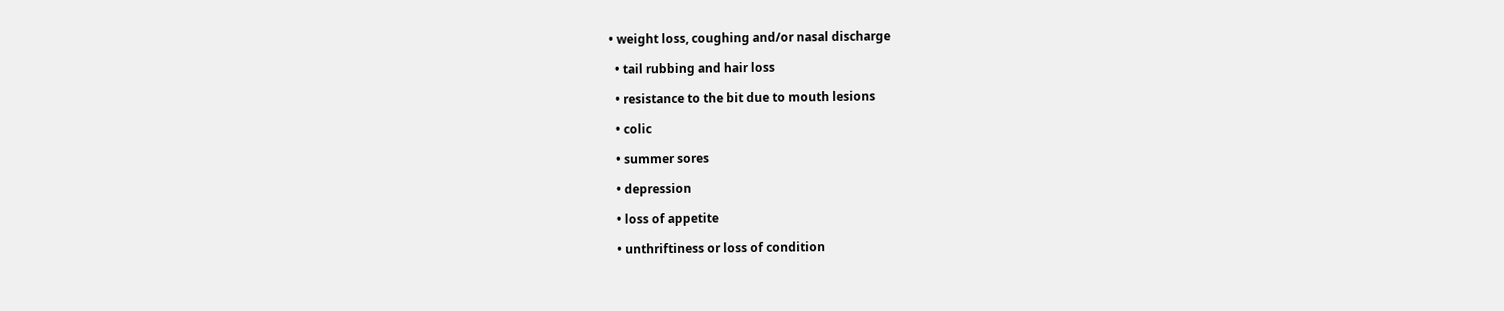• weight loss, coughing and/or nasal discharge

  • tail rubbing and hair loss

  • resistance to the bit due to mouth lesions

  • colic

  • summer sores

  • depression

  • loss of appetite

  • unthriftiness or loss of condition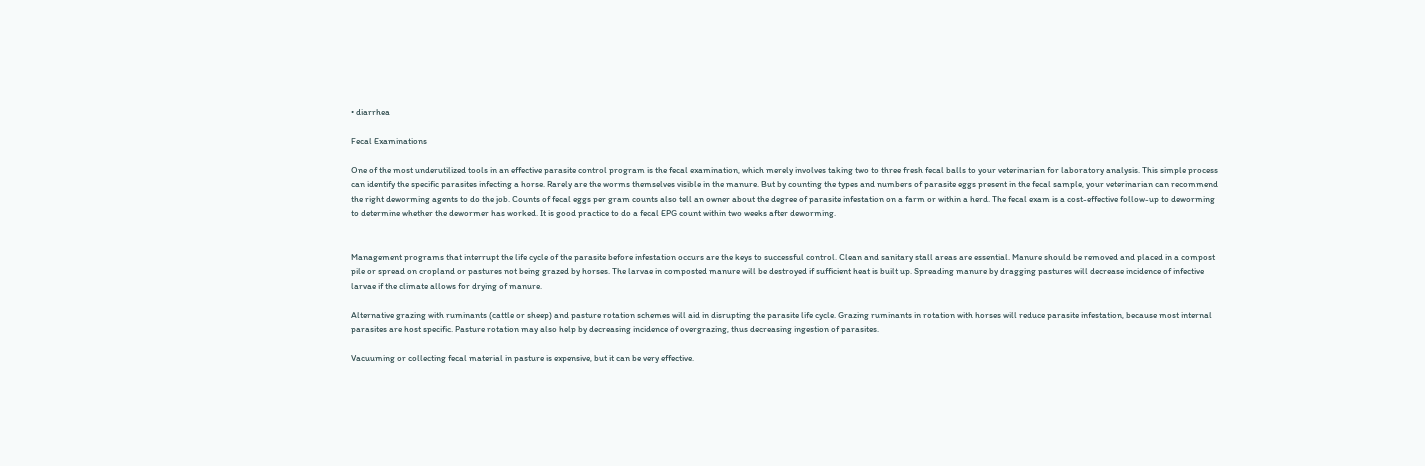• diarrhea

Fecal Examinations

One of the most underutilized tools in an effective parasite control program is the fecal examination, which merely involves taking two to three fresh fecal balls to your veterinarian for laboratory analysis. This simple process can identify the specific parasites infecting a horse. Rarely are the worms themselves visible in the manure. But by counting the types and numbers of parasite eggs present in the fecal sample, your veterinarian can recommend the right deworming agents to do the job. Counts of fecal eggs per gram counts also tell an owner about the degree of parasite infestation on a farm or within a herd. The fecal exam is a cost-effective follow-up to deworming to determine whether the dewormer has worked. It is good practice to do a fecal EPG count within two weeks after deworming.


Management programs that interrupt the life cycle of the parasite before infestation occurs are the keys to successful control. Clean and sanitary stall areas are essential. Manure should be removed and placed in a compost pile or spread on cropland or pastures not being grazed by horses. The larvae in composted manure will be destroyed if sufficient heat is built up. Spreading manure by dragging pastures will decrease incidence of infective larvae if the climate allows for drying of manure.

Alternative grazing with ruminants (cattle or sheep) and pasture rotation schemes will aid in disrupting the parasite life cycle. Grazing ruminants in rotation with horses will reduce parasite infestation, because most internal parasites are host specific. Pasture rotation may also help by decreasing incidence of overgrazing, thus decreasing ingestion of parasites.

Vacuuming or collecting fecal material in pasture is expensive, but it can be very effective.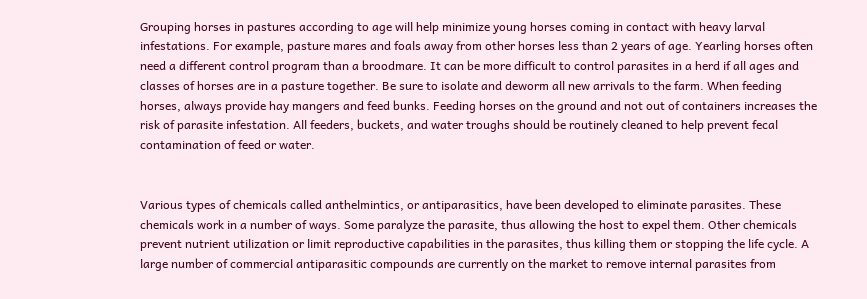Grouping horses in pastures according to age will help minimize young horses coming in contact with heavy larval infestations. For example, pasture mares and foals away from other horses less than 2 years of age. Yearling horses often need a different control program than a broodmare. It can be more difficult to control parasites in a herd if all ages and classes of horses are in a pasture together. Be sure to isolate and deworm all new arrivals to the farm. When feeding horses, always provide hay mangers and feed bunks. Feeding horses on the ground and not out of containers increases the risk of parasite infestation. All feeders, buckets, and water troughs should be routinely cleaned to help prevent fecal contamination of feed or water.


Various types of chemicals called anthelmintics, or antiparasitics, have been developed to eliminate parasites. These chemicals work in a number of ways. Some paralyze the parasite, thus allowing the host to expel them. Other chemicals prevent nutrient utilization or limit reproductive capabilities in the parasites, thus killing them or stopping the life cycle. A large number of commercial antiparasitic compounds are currently on the market to remove internal parasites from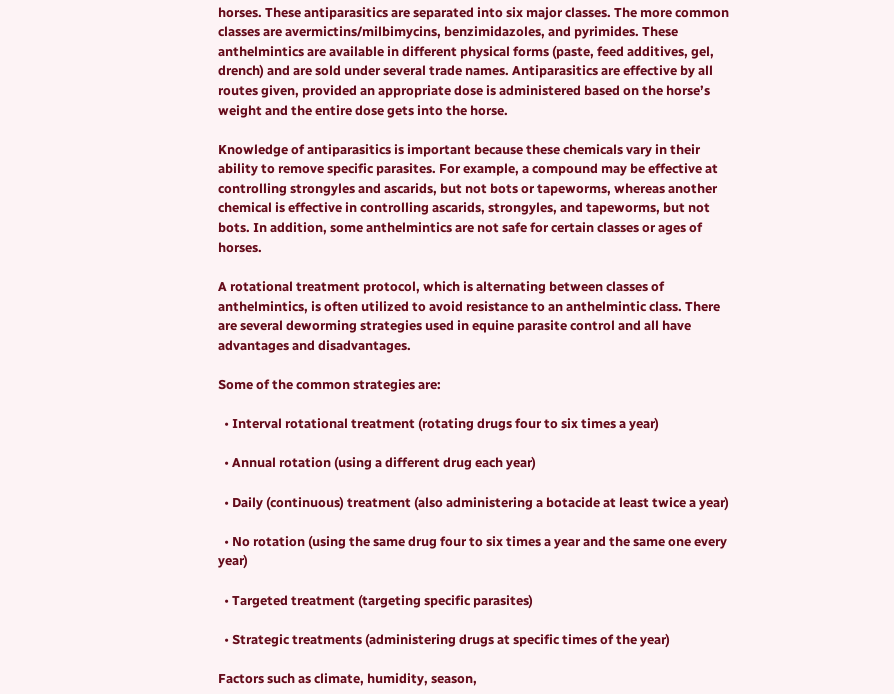horses. These antiparasitics are separated into six major classes. The more common classes are avermictins/milbimycins, benzimidazoles, and pyrimides. These anthelmintics are available in different physical forms (paste, feed additives, gel, drench) and are sold under several trade names. Antiparasitics are effective by all routes given, provided an appropriate dose is administered based on the horse’s weight and the entire dose gets into the horse.

Knowledge of antiparasitics is important because these chemicals vary in their ability to remove specific parasites. For example, a compound may be effective at controlling strongyles and ascarids, but not bots or tapeworms, whereas another chemical is effective in controlling ascarids, strongyles, and tapeworms, but not bots. In addition, some anthelmintics are not safe for certain classes or ages of horses.

A rotational treatment protocol, which is alternating between classes of anthelmintics, is often utilized to avoid resistance to an anthelmintic class. There are several deworming strategies used in equine parasite control and all have advantages and disadvantages.

Some of the common strategies are:

  • Interval rotational treatment (rotating drugs four to six times a year)

  • Annual rotation (using a different drug each year)

  • Daily (continuous) treatment (also administering a botacide at least twice a year)

  • No rotation (using the same drug four to six times a year and the same one every year)

  • Targeted treatment (targeting specific parasites)

  • Strategic treatments (administering drugs at specific times of the year)

Factors such as climate, humidity, season,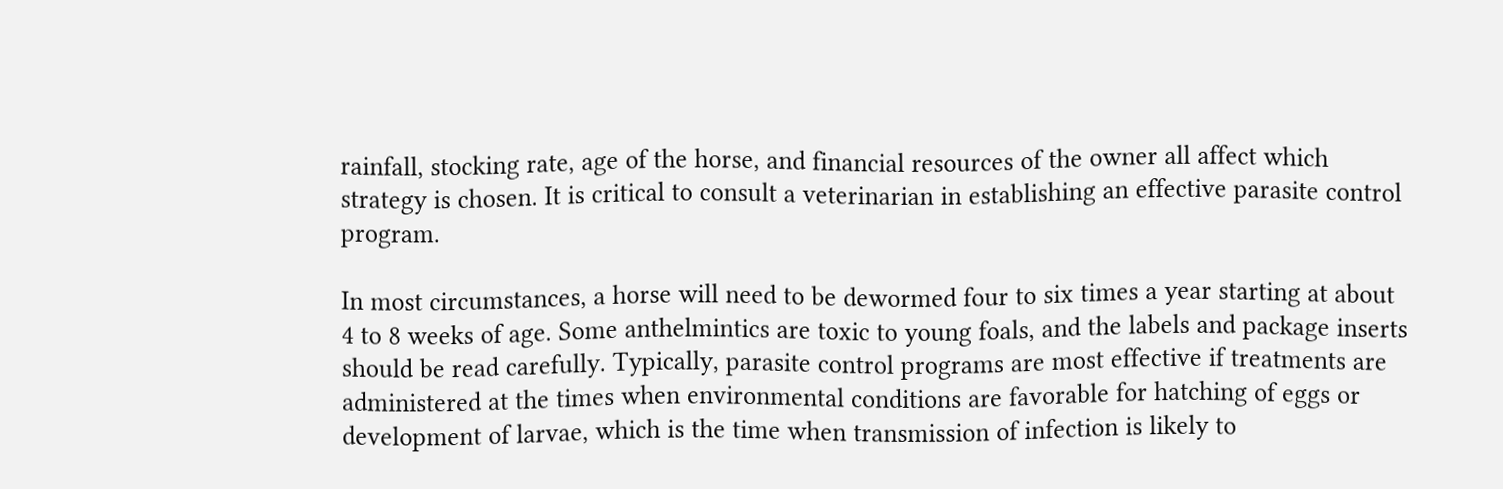rainfall, stocking rate, age of the horse, and financial resources of the owner all affect which strategy is chosen. It is critical to consult a veterinarian in establishing an effective parasite control program.

In most circumstances, a horse will need to be dewormed four to six times a year starting at about 4 to 8 weeks of age. Some anthelmintics are toxic to young foals, and the labels and package inserts should be read carefully. Typically, parasite control programs are most effective if treatments are administered at the times when environmental conditions are favorable for hatching of eggs or development of larvae, which is the time when transmission of infection is likely to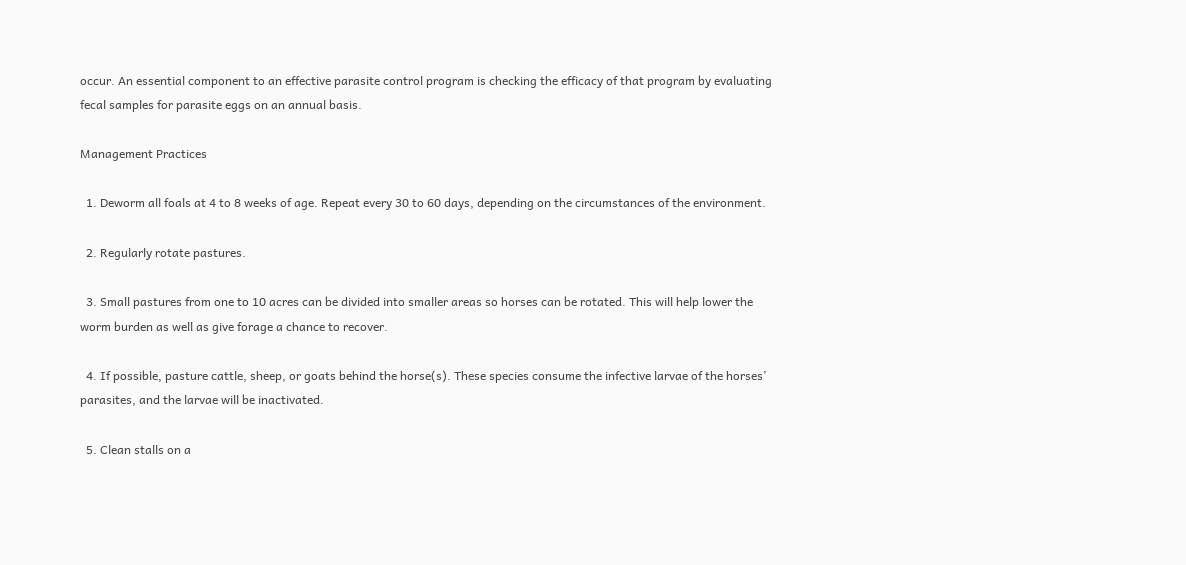occur. An essential component to an effective parasite control program is checking the efficacy of that program by evaluating fecal samples for parasite eggs on an annual basis.

Management Practices

  1. Deworm all foals at 4 to 8 weeks of age. Repeat every 30 to 60 days, depending on the circumstances of the environment.

  2. Regularly rotate pastures.

  3. Small pastures from one to 10 acres can be divided into smaller areas so horses can be rotated. This will help lower the worm burden as well as give forage a chance to recover.

  4. If possible, pasture cattle, sheep, or goats behind the horse(s). These species consume the infective larvae of the horses’ parasites, and the larvae will be inactivated.

  5. Clean stalls on a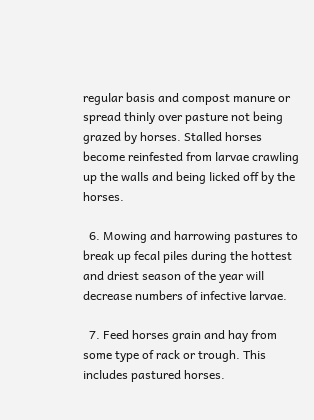regular basis and compost manure or spread thinly over pasture not being grazed by horses. Stalled horses become reinfested from larvae crawling up the walls and being licked off by the horses.

  6. Mowing and harrowing pastures to break up fecal piles during the hottest and driest season of the year will decrease numbers of infective larvae.

  7. Feed horses grain and hay from some type of rack or trough. This includes pastured horses.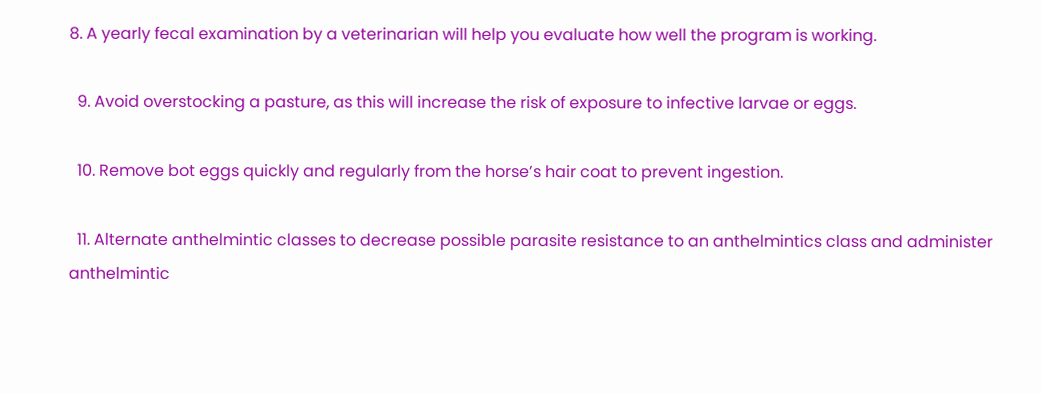8. A yearly fecal examination by a veterinarian will help you evaluate how well the program is working.

  9. Avoid overstocking a pasture, as this will increase the risk of exposure to infective larvae or eggs.

  10. Remove bot eggs quickly and regularly from the horse’s hair coat to prevent ingestion.

  11. Alternate anthelmintic classes to decrease possible parasite resistance to an anthelmintics class and administer anthelmintic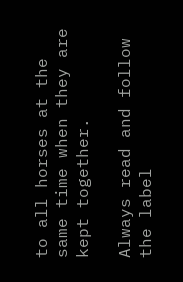to all horses at the same time when they are kept together.

Always read and follow the label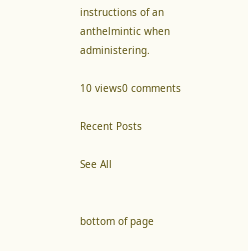instructions of an anthelmintic when administering.

10 views0 comments

Recent Posts

See All


bottom of page